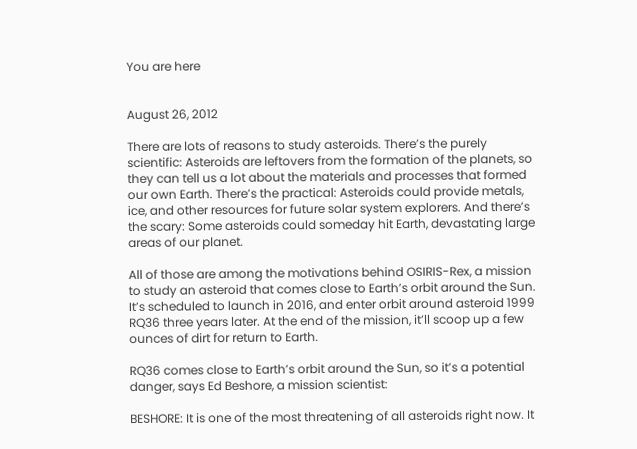You are here


August 26, 2012

There are lots of reasons to study asteroids. There’s the purely scientific: Asteroids are leftovers from the formation of the planets, so they can tell us a lot about the materials and processes that formed our own Earth. There’s the practical: Asteroids could provide metals, ice, and other resources for future solar system explorers. And there’s the scary: Some asteroids could someday hit Earth, devastating large areas of our planet.

All of those are among the motivations behind OSIRIS-Rex, a mission to study an asteroid that comes close to Earth’s orbit around the Sun. It’s scheduled to launch in 2016, and enter orbit around asteroid 1999 RQ36 three years later. At the end of the mission, it’ll scoop up a few ounces of dirt for return to Earth.

RQ36 comes close to Earth’s orbit around the Sun, so it’s a potential danger, says Ed Beshore, a mission scientist:

BESHORE: It is one of the most threatening of all asteroids right now. It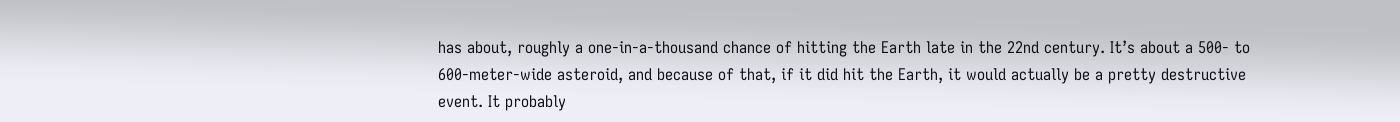has about, roughly a one-in-a-thousand chance of hitting the Earth late in the 22nd century. It’s about a 500- to 600-meter-wide asteroid, and because of that, if it did hit the Earth, it would actually be a pretty destructive event. It probably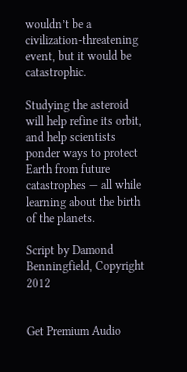wouldn’t be a civilization-threatening event, but it would be catastrophic.

Studying the asteroid will help refine its orbit, and help scientists ponder ways to protect Earth from future catastrophes — all while learning about the birth of the planets.

Script by Damond Benningfield, Copyright 2012


Get Premium Audio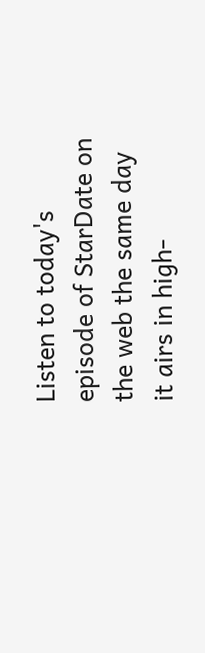Listen to today's episode of StarDate on the web the same day it airs in high-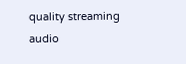quality streaming audio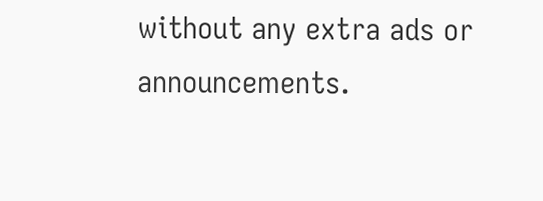without any extra ads or announcements.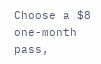Choose a $8 one-month pass,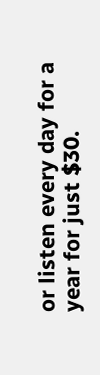or listen every day for a year for just $30.